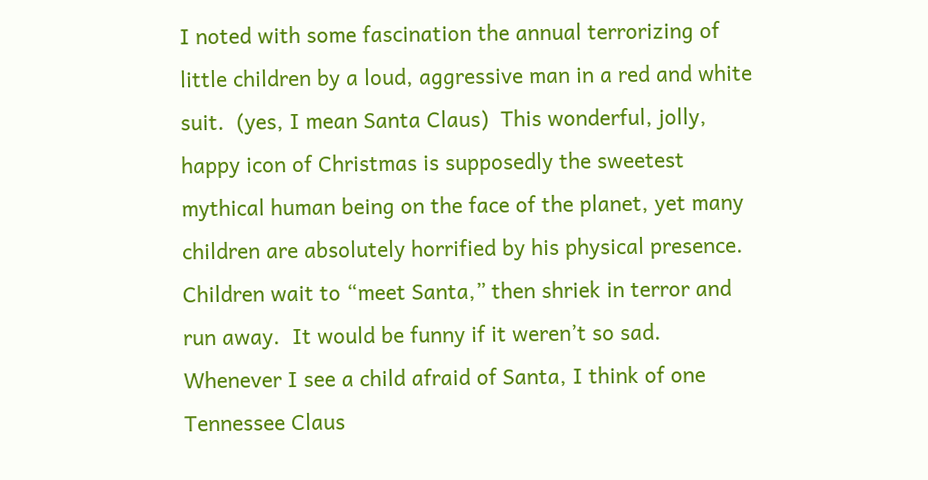I noted with some fascination the annual terrorizing of little children by a loud, aggressive man in a red and white suit.  (yes, I mean Santa Claus)  This wonderful, jolly, happy icon of Christmas is supposedly the sweetest mythical human being on the face of the planet, yet many children are absolutely horrified by his physical presence. Children wait to “meet Santa,” then shriek in terror and run away.  It would be funny if it weren’t so sad.  Whenever I see a child afraid of Santa, I think of one Tennessee Claus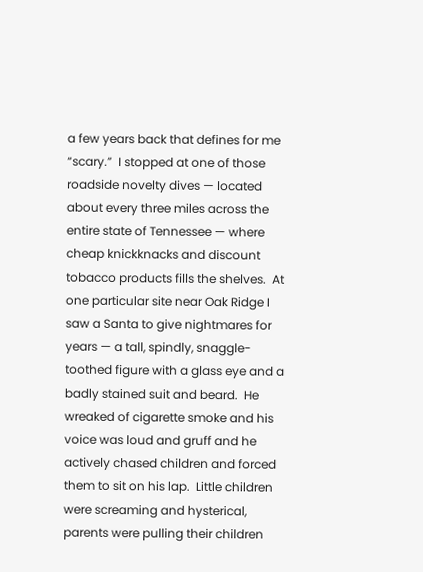a few years back that defines for me “scary.”  I stopped at one of those roadside novelty dives — located about every three miles across the entire state of Tennessee — where cheap knickknacks and discount tobacco products fills the shelves.  At one particular site near Oak Ridge I saw a Santa to give nightmares for years — a tall, spindly, snaggle-toothed figure with a glass eye and a badly stained suit and beard.  He wreaked of cigarette smoke and his voice was loud and gruff and he actively chased children and forced them to sit on his lap.  Little children were screaming and hysterical, parents were pulling their children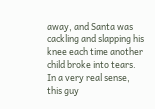away, and Santa was cackling and slapping his knee each time another child broke into tears.  In a very real sense, this guy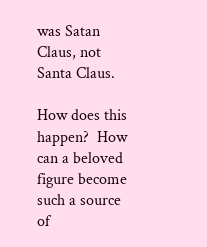was Satan Claus, not Santa Claus.

How does this happen?  How can a beloved figure become such a source of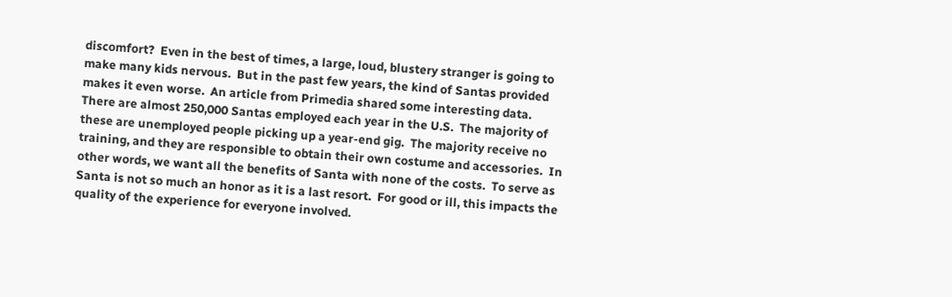discomfort?  Even in the best of times, a large, loud, blustery stranger is going to make many kids nervous.  But in the past few years, the kind of Santas provided makes it even worse.  An article from Primedia shared some interesting data.  There are almost 250,000 Santas employed each year in the U.S.  The majority of these are unemployed people picking up a year-end gig.  The majority receive no training, and they are responsible to obtain their own costume and accessories.  In other words, we want all the benefits of Santa with none of the costs.  To serve as Santa is not so much an honor as it is a last resort.  For good or ill, this impacts the quality of the experience for everyone involved.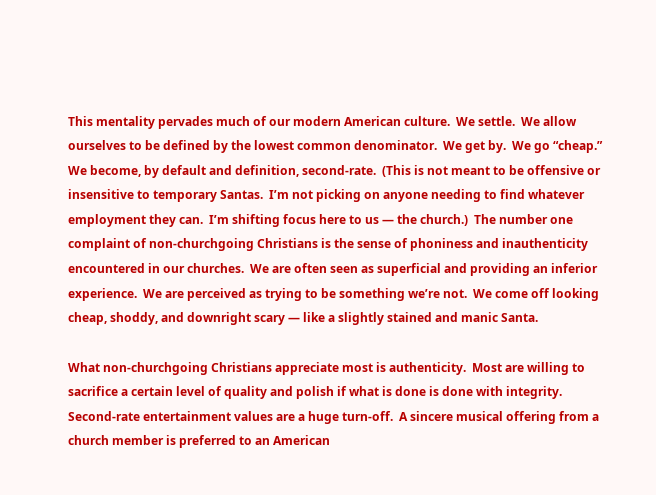This mentality pervades much of our modern American culture.  We settle.  We allow ourselves to be defined by the lowest common denominator.  We get by.  We go “cheap.”  We become, by default and definition, second-rate.  (This is not meant to be offensive or insensitive to temporary Santas.  I’m not picking on anyone needing to find whatever employment they can.  I’m shifting focus here to us — the church.)  The number one complaint of non-churchgoing Christians is the sense of phoniness and inauthenticity encountered in our churches.  We are often seen as superficial and providing an inferior experience.  We are perceived as trying to be something we’re not.  We come off looking cheap, shoddy, and downright scary — like a slightly stained and manic Santa.

What non-churchgoing Christians appreciate most is authenticity.  Most are willing to sacrifice a certain level of quality and polish if what is done is done with integrity.  Second-rate entertainment values are a huge turn-off.  A sincere musical offering from a church member is preferred to an American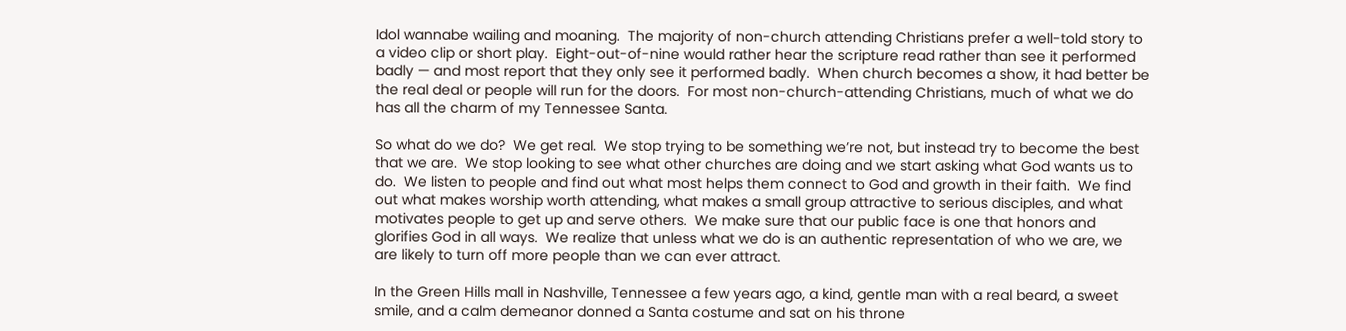Idol wannabe wailing and moaning.  The majority of non-church attending Christians prefer a well-told story to a video clip or short play.  Eight-out-of-nine would rather hear the scripture read rather than see it performed badly — and most report that they only see it performed badly.  When church becomes a show, it had better be the real deal or people will run for the doors.  For most non-church-attending Christians, much of what we do has all the charm of my Tennessee Santa.

So what do we do?  We get real.  We stop trying to be something we’re not, but instead try to become the best that we are.  We stop looking to see what other churches are doing and we start asking what God wants us to do.  We listen to people and find out what most helps them connect to God and growth in their faith.  We find out what makes worship worth attending, what makes a small group attractive to serious disciples, and what motivates people to get up and serve others.  We make sure that our public face is one that honors and glorifies God in all ways.  We realize that unless what we do is an authentic representation of who we are, we are likely to turn off more people than we can ever attract.

In the Green Hills mall in Nashville, Tennessee a few years ago, a kind, gentle man with a real beard, a sweet smile, and a calm demeanor donned a Santa costume and sat on his throne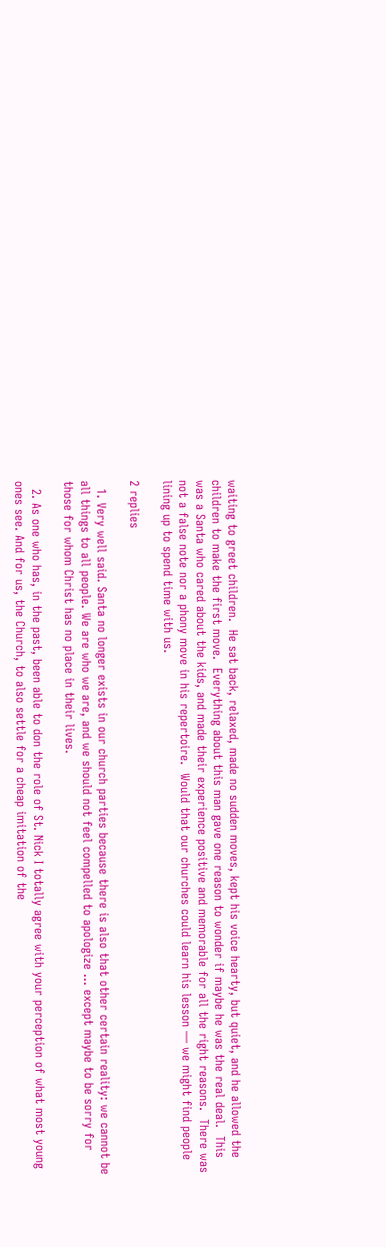waiting to greet children.  He sat back, relaxed, made no sudden moves, kept his voice hearty, but quiet, and he allowed the children to make the first move.  Everything about this man gave one reason to wonder if maybe he was the real deal.  This was a Santa who cared about the kids, and made their experience positive and memorable for all the right reasons.  There was not a false note nor a phony move in his repertoire.  Would that our churches could learn his lesson — we might find people lining up to spend time with us.

2 replies

  1. Very well said. Santa no longer exists in our church parties because there is also that other certain reality: we cannot be all things to all people. We are who we are, and we should not feel compelled to apologize … except maybe to be sorry for those for whom Christ has no place in their lives.

  2. As one who has, in the past, been able to don the role of St. Nick I totally agree with your perception of what most young ones see. And for us, the Church, to also settle for a cheap imitation of the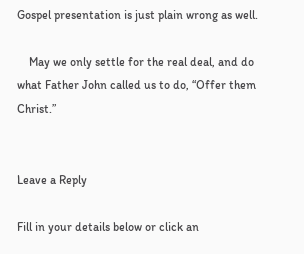Gospel presentation is just plain wrong as well.

    May we only settle for the real deal, and do what Father John called us to do, “Offer them Christ.”


Leave a Reply

Fill in your details below or click an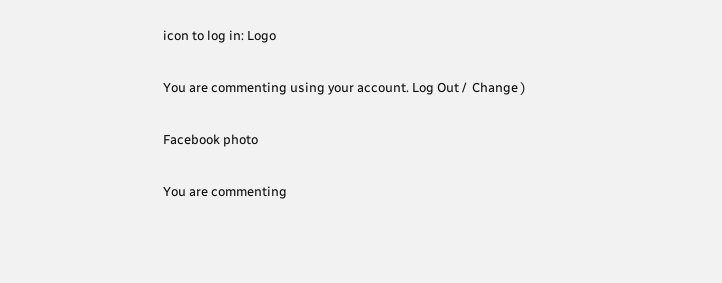icon to log in: Logo

You are commenting using your account. Log Out /  Change )

Facebook photo

You are commenting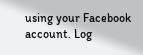using your Facebook account. Log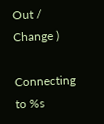Out /  Change )

Connecting to %s